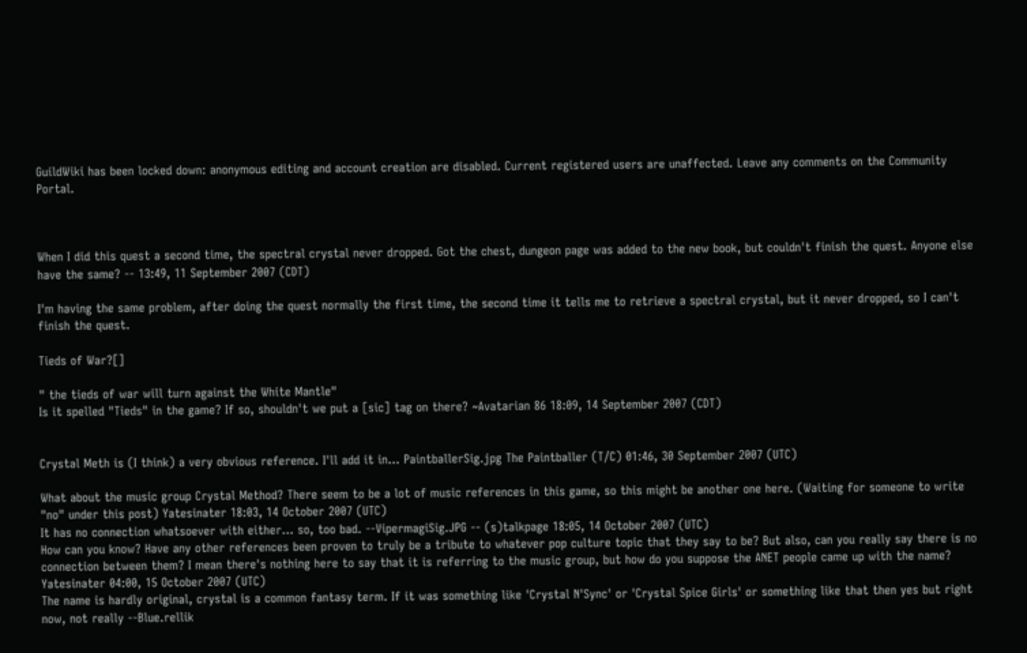GuildWiki has been locked down: anonymous editing and account creation are disabled. Current registered users are unaffected. Leave any comments on the Community Portal.



When I did this quest a second time, the spectral crystal never dropped. Got the chest, dungeon page was added to the new book, but couldn't finish the quest. Anyone else have the same? -- 13:49, 11 September 2007 (CDT)

I'm having the same problem, after doing the quest normally the first time, the second time it tells me to retrieve a spectral crystal, but it never dropped, so I can't finish the quest.

Tieds of War?[]

" the tieds of war will turn against the White Mantle"
Is it spelled "Tieds" in the game? If so, shouldn't we put a [sic] tag on there? ~Avatarian 86 18:09, 14 September 2007 (CDT)


Crystal Meth is (I think) a very obvious reference. I'll add it in... PaintballerSig.jpg The Paintballer (T/C) 01:46, 30 September 2007 (UTC)

What about the music group Crystal Method? There seem to be a lot of music references in this game, so this might be another one here. (Waiting for someone to write "no" under this post) Yatesinater 18:03, 14 October 2007 (UTC)
It has no connection whatsoever with either... so, too bad. --VipermagiSig.JPG -- (s)talkpage 18:05, 14 October 2007 (UTC)
How can you know? Have any other references been proven to truly be a tribute to whatever pop culture topic that they say to be? But also, can you really say there is no connection between them? I mean there's nothing here to say that it is referring to the music group, but how do you suppose the ANET people came up with the name? Yatesinater 04:00, 15 October 2007 (UTC)
The name is hardly original, crystal is a common fantasy term. If it was something like 'Crystal N'Sync' or 'Crystal Spice Girls' or something like that then yes but right now, not really --Blue.rellik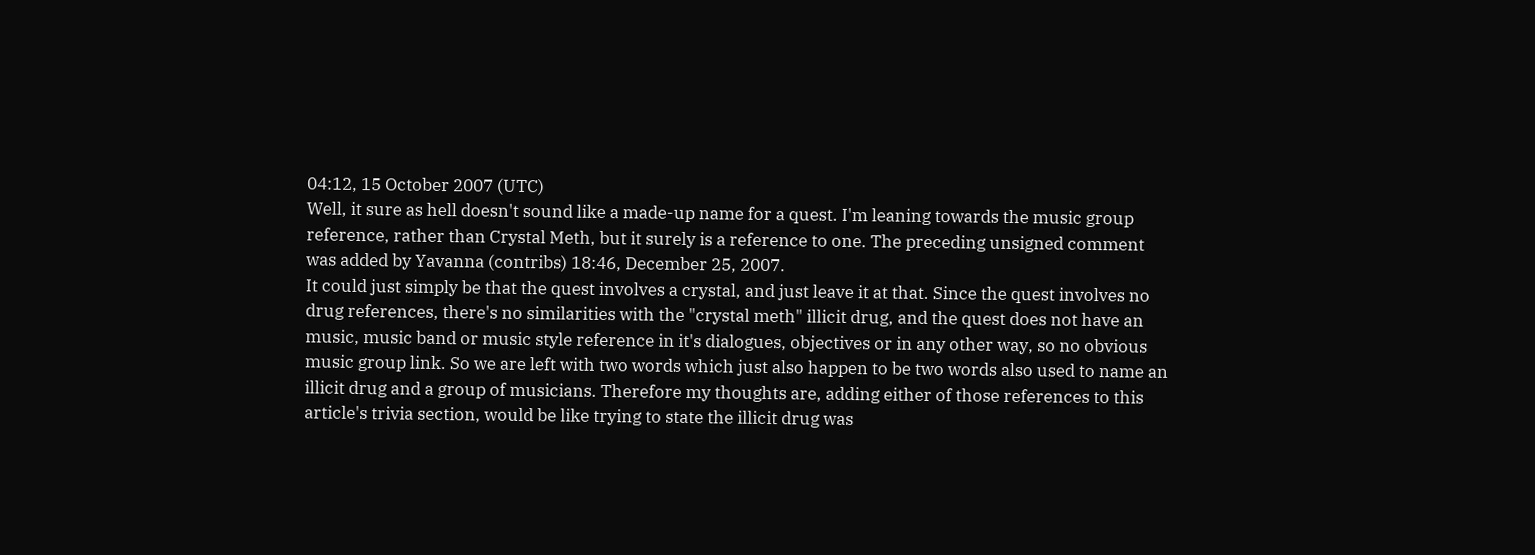04:12, 15 October 2007 (UTC)
Well, it sure as hell doesn't sound like a made-up name for a quest. I'm leaning towards the music group reference, rather than Crystal Meth, but it surely is a reference to one. The preceding unsigned comment was added by Yavanna (contribs) 18:46, December 25, 2007.
It could just simply be that the quest involves a crystal, and just leave it at that. Since the quest involves no drug references, there's no similarities with the "crystal meth" illicit drug, and the quest does not have an music, music band or music style reference in it's dialogues, objectives or in any other way, so no obvious music group link. So we are left with two words which just also happen to be two words also used to name an illicit drug and a group of musicians. Therefore my thoughts are, adding either of those references to this article's trivia section, would be like trying to state the illicit drug was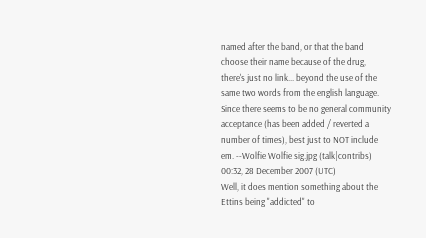named after the band, or that the band choose their name because of the drug, there's just no link... beyond the use of the same two words from the english language. Since there seems to be no general community acceptance (has been added / reverted a number of times), best just to NOT include em. --Wolfie Wolfie sig.jpg (talk|contribs) 00:32, 28 December 2007 (UTC)
Well, it does mention something about the Ettins being "addicted" to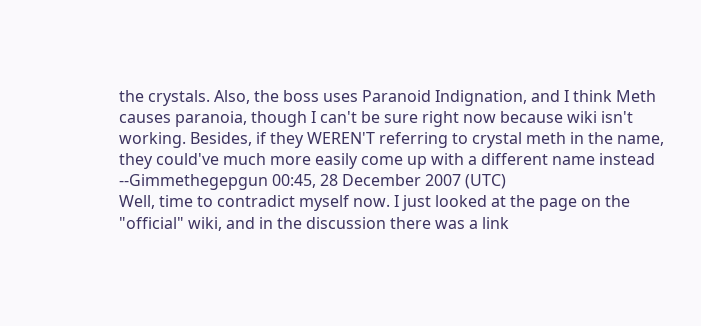the crystals. Also, the boss uses Paranoid Indignation, and I think Meth causes paranoia, though I can't be sure right now because wiki isn't working. Besides, if they WEREN'T referring to crystal meth in the name, they could've much more easily come up with a different name instead --Gimmethegepgun 00:45, 28 December 2007 (UTC)
Well, time to contradict myself now. I just looked at the page on the "official" wiki, and in the discussion there was a link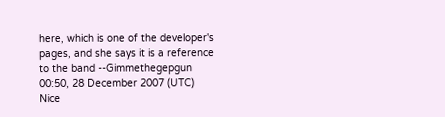here, which is one of the developer's pages, and she says it is a reference to the band --Gimmethegepgun 00:50, 28 December 2007 (UTC)
Nice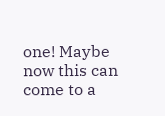one! Maybe now this can come to a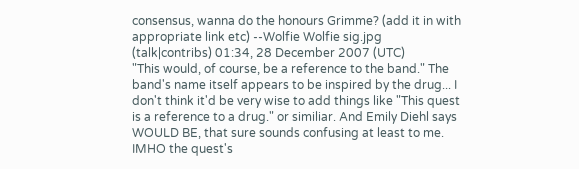consensus, wanna do the honours Grimme? (add it in with appropriate link etc) --Wolfie Wolfie sig.jpg (talk|contribs) 01:34, 28 December 2007 (UTC)
"This would, of course, be a reference to the band." The band's name itself appears to be inspired by the drug... I don't think it'd be very wise to add things like "This quest is a reference to a drug." or similiar. And Emily Diehl says WOULD BE, that sure sounds confusing at least to me. IMHO the quest's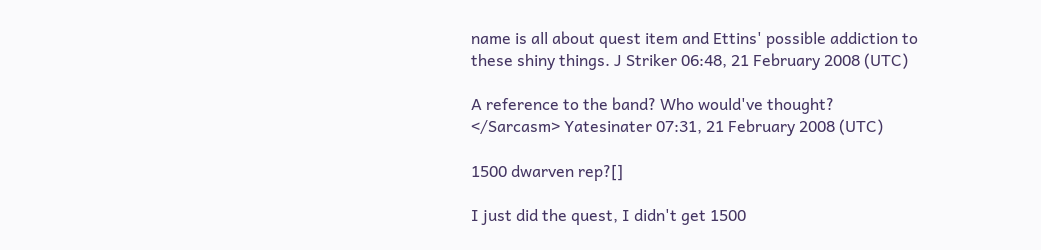name is all about quest item and Ettins' possible addiction to these shiny things. J Striker 06:48, 21 February 2008 (UTC)

A reference to the band? Who would've thought? </Sarcasm> Yatesinater 07:31, 21 February 2008 (UTC)

1500 dwarven rep?[]

I just did the quest, I didn't get 1500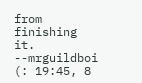from finishing it. --mrguildboi (: 19:45, 8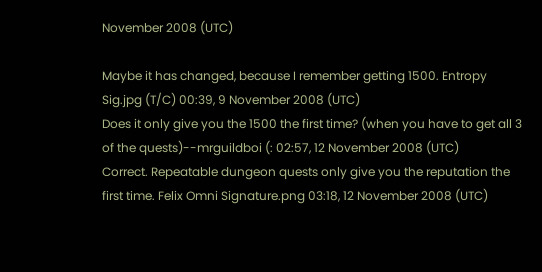November 2008 (UTC)

Maybe it has changed, because I remember getting 1500. Entropy Sig.jpg (T/C) 00:39, 9 November 2008 (UTC)
Does it only give you the 1500 the first time? (when you have to get all 3 of the quests)--mrguildboi (: 02:57, 12 November 2008 (UTC)
Correct. Repeatable dungeon quests only give you the reputation the first time. Felix Omni Signature.png 03:18, 12 November 2008 (UTC)